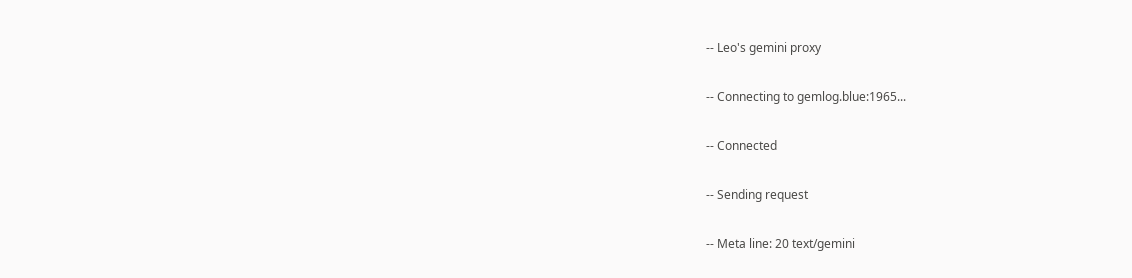-- Leo's gemini proxy

-- Connecting to gemlog.blue:1965...

-- Connected

-- Sending request

-- Meta line: 20 text/gemini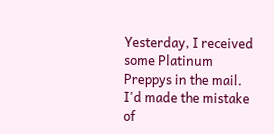Yesterday, I received some Platinum Preppys in the mail. I'd made the mistake of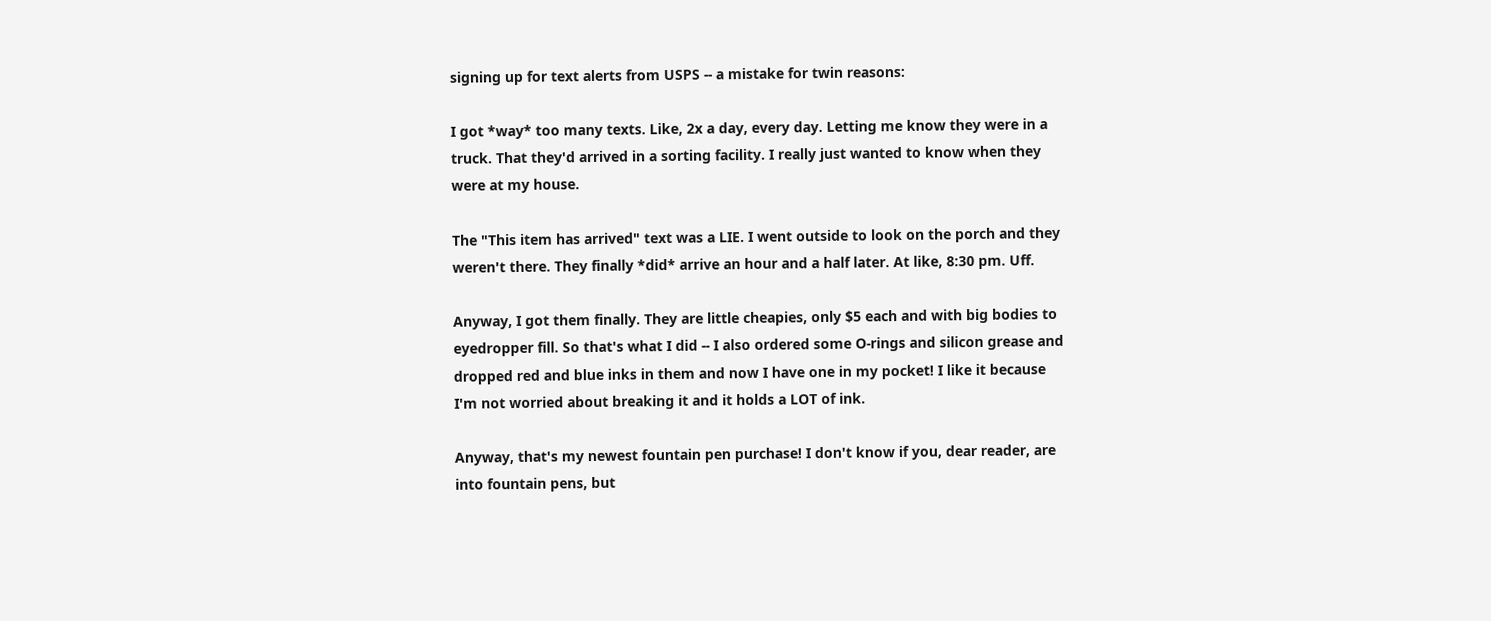signing up for text alerts from USPS -- a mistake for twin reasons:

I got *way* too many texts. Like, 2x a day, every day. Letting me know they were in a truck. That they'd arrived in a sorting facility. I really just wanted to know when they were at my house.

The "This item has arrived" text was a LIE. I went outside to look on the porch and they weren't there. They finally *did* arrive an hour and a half later. At like, 8:30 pm. Uff.

Anyway, I got them finally. They are little cheapies, only $5 each and with big bodies to eyedropper fill. So that's what I did -- I also ordered some O-rings and silicon grease and dropped red and blue inks in them and now I have one in my pocket! I like it because I'm not worried about breaking it and it holds a LOT of ink.

Anyway, that's my newest fountain pen purchase! I don't know if you, dear reader, are into fountain pens, but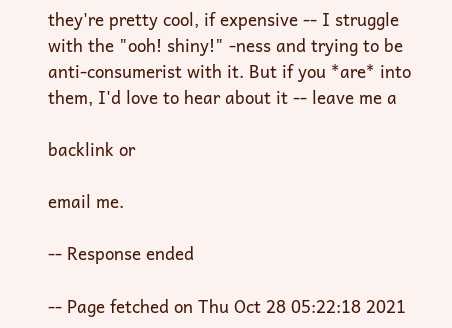they're pretty cool, if expensive -- I struggle with the "ooh! shiny!" -ness and trying to be anti-consumerist with it. But if you *are* into them, I'd love to hear about it -- leave me a

backlink or

email me.

-- Response ended

-- Page fetched on Thu Oct 28 05:22:18 2021